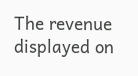The revenue displayed on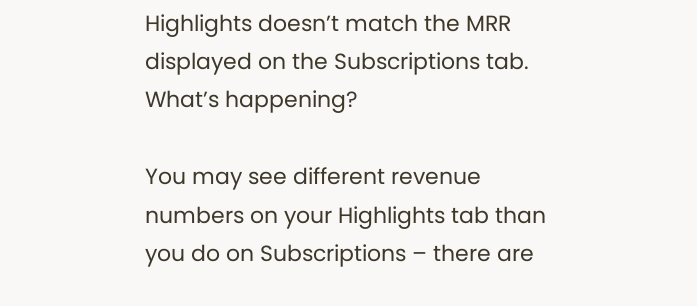Highlights doesn’t match the MRR displayed on the Subscriptions tab. What’s happening?

You may see different revenue numbers on your Highlights tab than you do on Subscriptions – there are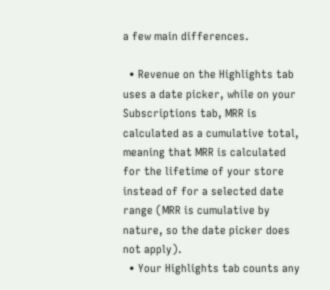a few main differences.

  • Revenue on the Highlights tab uses a date picker, while on your Subscriptions tab, MRR is calculated as a cumulative total, meaning that MRR is calculated for the lifetime of your store instead of for a selected date range (MRR is cumulative by nature, so the date picker does not apply).
  • Your Highlights tab counts any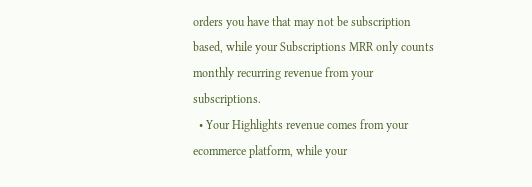orders you have that may not be subscription based, while your Subscriptions MRR only counts monthly recurring revenue from your subscriptions.
  • Your Highlights revenue comes from your ecommerce platform, while your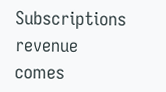Subscriptions revenue comes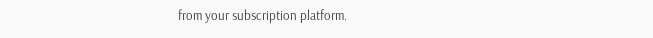from your subscription platform.